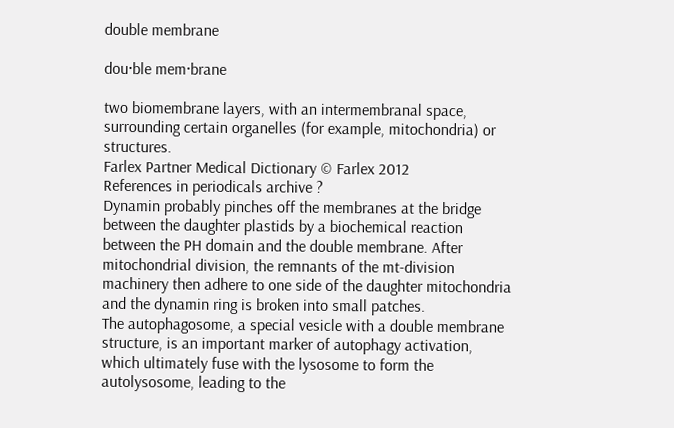double membrane

dou·ble mem·brane

two biomembrane layers, with an intermembranal space, surrounding certain organelles (for example, mitochondria) or structures.
Farlex Partner Medical Dictionary © Farlex 2012
References in periodicals archive ?
Dynamin probably pinches off the membranes at the bridge between the daughter plastids by a biochemical reaction between the PH domain and the double membrane. After mitochondrial division, the remnants of the mt-division machinery then adhere to one side of the daughter mitochondria and the dynamin ring is broken into small patches.
The autophagosome, a special vesicle with a double membrane structure, is an important marker of autophagy activation, which ultimately fuse with the lysosome to form the autolysosome, leading to the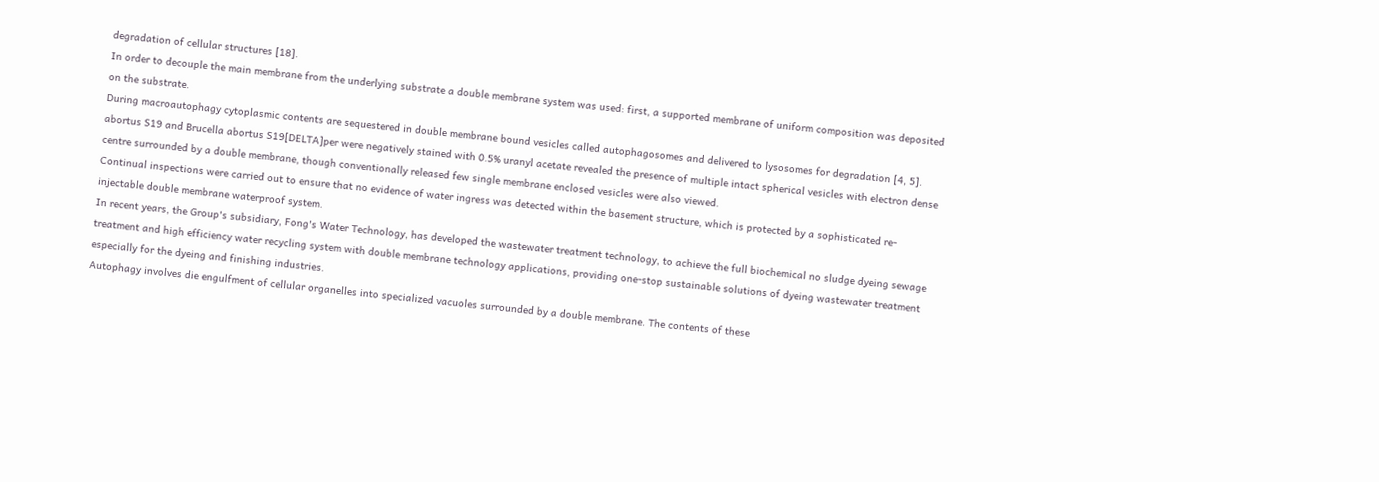degradation of cellular structures [18].
In order to decouple the main membrane from the underlying substrate a double membrane system was used: first, a supported membrane of uniform composition was deposited on the substrate.
During macroautophagy cytoplasmic contents are sequestered in double membrane bound vesicles called autophagosomes and delivered to lysosomes for degradation [4, 5].
abortus S19 and Brucella abortus S19[DELTA]per were negatively stained with 0.5% uranyl acetate revealed the presence of multiple intact spherical vesicles with electron dense centre surrounded by a double membrane, though conventionally released few single membrane enclosed vesicles were also viewed.
Continual inspections were carried out to ensure that no evidence of water ingress was detected within the basement structure, which is protected by a sophisticated re-injectable double membrane waterproof system.
In recent years, the Group's subsidiary, Fong's Water Technology, has developed the wastewater treatment technology, to achieve the full biochemical no sludge dyeing sewage treatment and high efficiency water recycling system with double membrane technology applications, providing one-stop sustainable solutions of dyeing wastewater treatment especially for the dyeing and finishing industries.
Autophagy involves die engulfment of cellular organelles into specialized vacuoles surrounded by a double membrane. The contents of these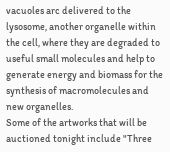vacuoles arc delivered to the lysosome, another organelle within the cell, where they are degraded to useful small molecules and help to generate energy and biomass for the synthesis of macromolecules and new organelles.
Some of the artworks that will be auctioned tonight include "Three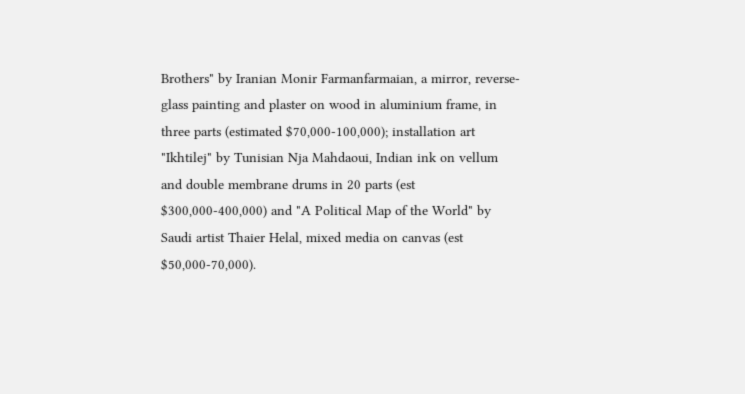Brothers" by Iranian Monir Farmanfarmaian, a mirror, reverse-glass painting and plaster on wood in aluminium frame, in three parts (estimated $70,000-100,000); installation art "Ikhtilej" by Tunisian Nja Mahdaoui, Indian ink on vellum and double membrane drums in 20 parts (est $300,000-400,000) and "A Political Map of the World" by Saudi artist Thaier Helal, mixed media on canvas (est $50,000-70,000).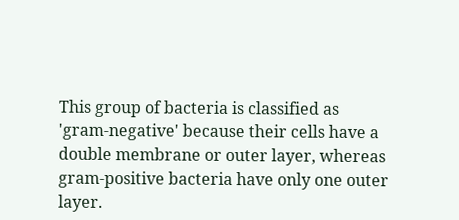This group of bacteria is classified as 'gram-negative' because their cells have a double membrane or outer layer, whereas gram-positive bacteria have only one outer layer.